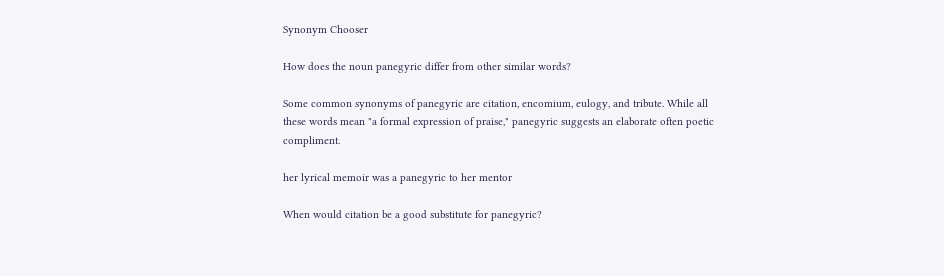Synonym Chooser

How does the noun panegyric differ from other similar words?

Some common synonyms of panegyric are citation, encomium, eulogy, and tribute. While all these words mean "a formal expression of praise," panegyric suggests an elaborate often poetic compliment.

her lyrical memoir was a panegyric to her mentor

When would citation be a good substitute for panegyric?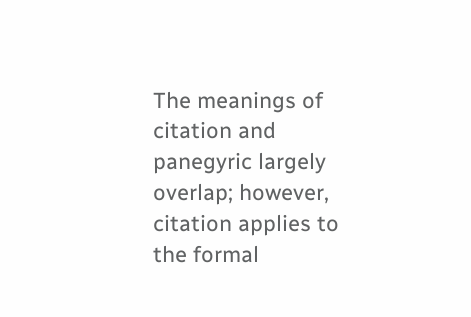The meanings of citation and panegyric largely overlap; however, citation applies to the formal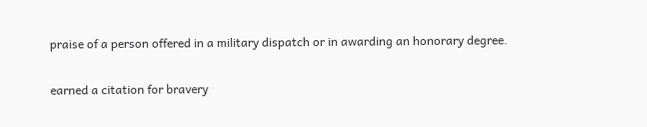praise of a person offered in a military dispatch or in awarding an honorary degree.

earned a citation for bravery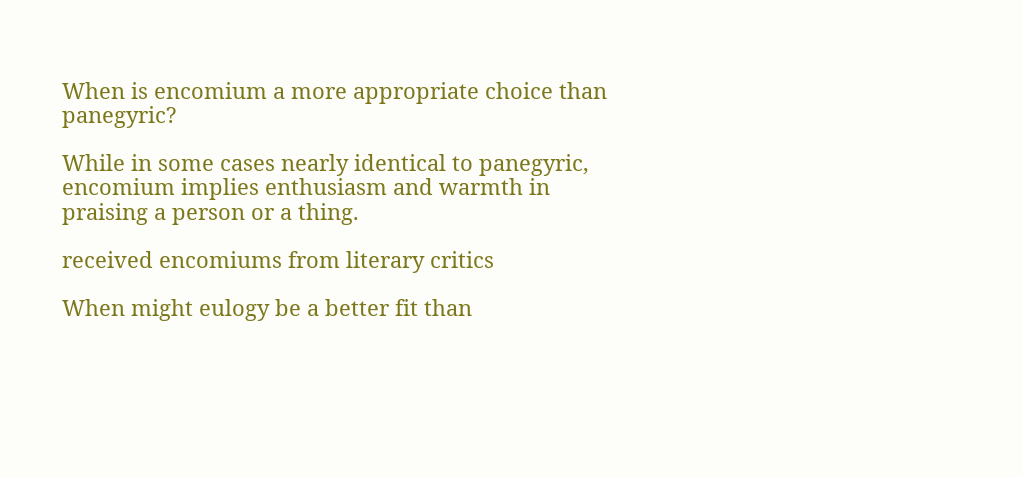When is encomium a more appropriate choice than panegyric?

While in some cases nearly identical to panegyric, encomium implies enthusiasm and warmth in praising a person or a thing.

received encomiums from literary critics

When might eulogy be a better fit than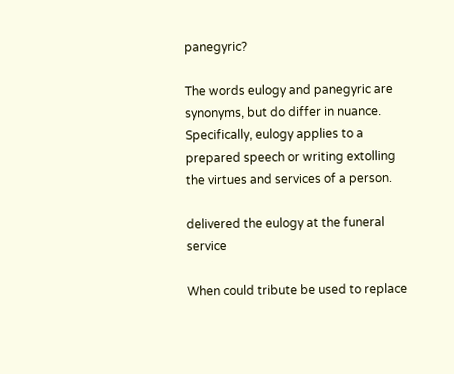panegyric?

The words eulogy and panegyric are synonyms, but do differ in nuance. Specifically, eulogy applies to a prepared speech or writing extolling the virtues and services of a person.

delivered the eulogy at the funeral service

When could tribute be used to replace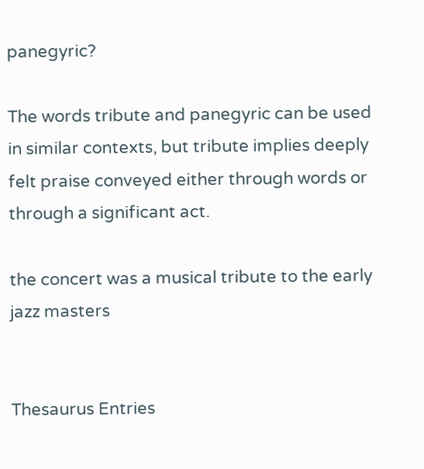panegyric?

The words tribute and panegyric can be used in similar contexts, but tribute implies deeply felt praise conveyed either through words or through a significant act.

the concert was a musical tribute to the early jazz masters


Thesaurus Entries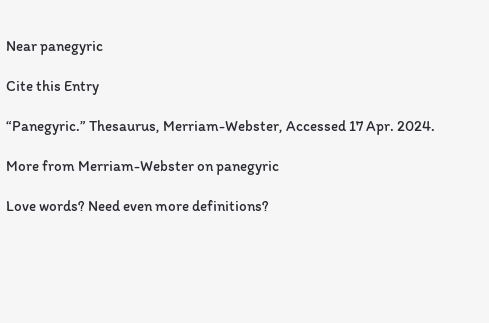Near panegyric

Cite this Entry

“Panegyric.” Thesaurus, Merriam-Webster, Accessed 17 Apr. 2024.

More from Merriam-Webster on panegyric

Love words? Need even more definitions?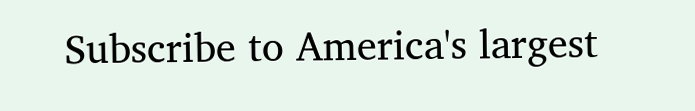Subscribe to America's largest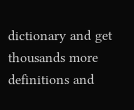dictionary and get thousands more definitions and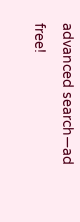advanced search—ad free!